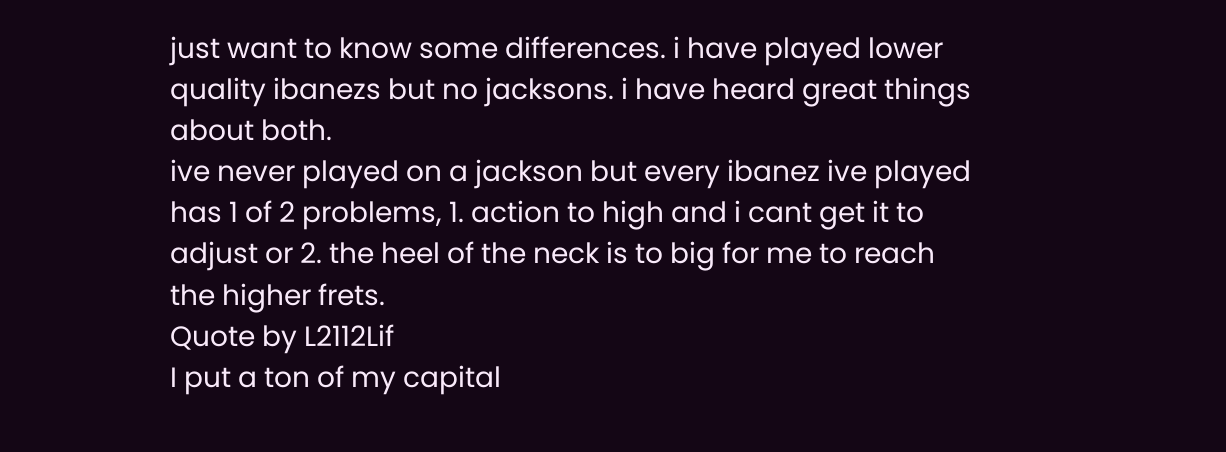just want to know some differences. i have played lower quality ibanezs but no jacksons. i have heard great things about both.
ive never played on a jackson but every ibanez ive played has 1 of 2 problems, 1. action to high and i cant get it to adjust or 2. the heel of the neck is to big for me to reach the higher frets.
Quote by L2112Lif
I put a ton of my capital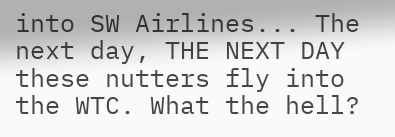into SW Airlines... The next day, THE NEXT DAY these nutters fly into the WTC. What the hell?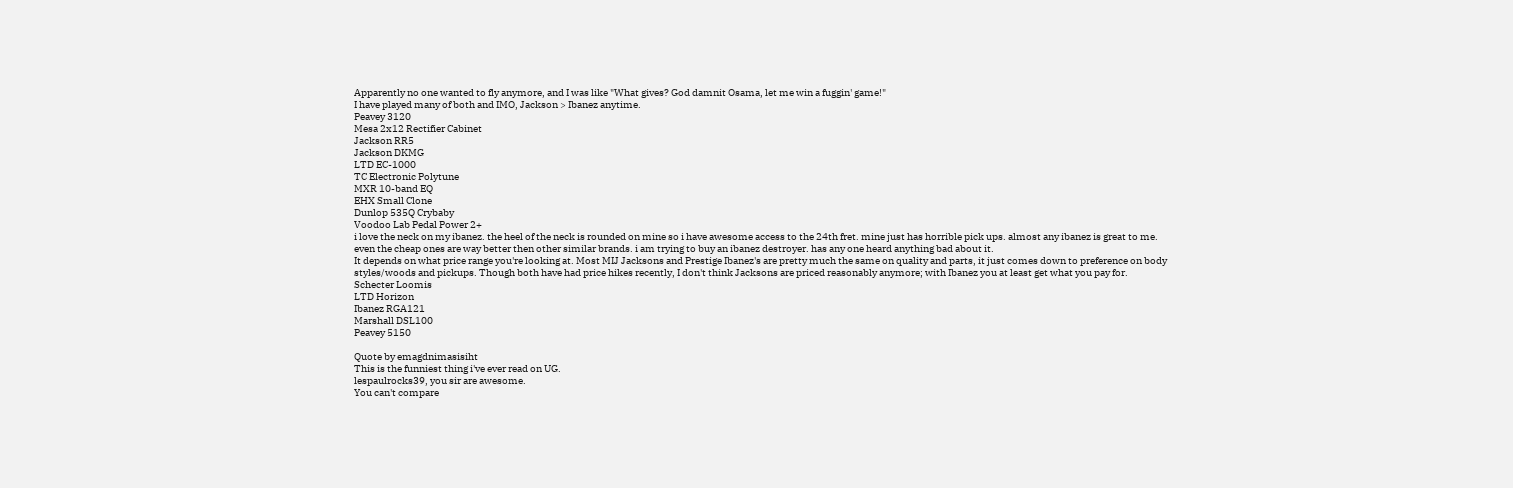Apparently no one wanted to fly anymore, and I was like "What gives? God damnit Osama, let me win a fuggin' game!"
I have played many of both and IMO, Jackson > Ibanez anytime.
Peavey 3120
Mesa 2x12 Rectifier Cabinet
Jackson RR5
Jackson DKMG
LTD EC-1000
TC Electronic Polytune
MXR 10-band EQ
EHX Small Clone
Dunlop 535Q Crybaby
Voodoo Lab Pedal Power 2+
i love the neck on my ibanez. the heel of the neck is rounded on mine so i have awesome access to the 24th fret. mine just has horrible pick ups. almost any ibanez is great to me. even the cheap ones are way better then other similar brands. i am trying to buy an ibanez destroyer. has any one heard anything bad about it.
It depends on what price range you're looking at. Most MIJ Jacksons and Prestige Ibanez's are pretty much the same on quality and parts, it just comes down to preference on body styles/woods and pickups. Though both have had price hikes recently, I don't think Jacksons are priced reasonably anymore; with Ibanez you at least get what you pay for.
Schecter Loomis
LTD Horizon
Ibanez RGA121
Marshall DSL100
Peavey 5150

Quote by emagdnimasisiht
This is the funniest thing i've ever read on UG.
lespaulrocks39, you sir are awesome.
You can't compare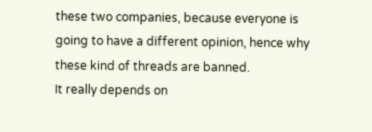these two companies, because everyone is going to have a different opinion, hence why these kind of threads are banned.
It really depends on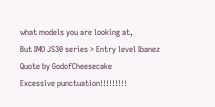what models you are looking at,
But IMO JS30 series > Entry level Ibanez
Quote by GodofCheesecake
Excessive punctuation!!!!!!!!!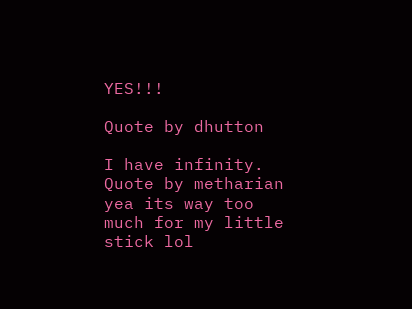YES!!!

Quote by dhutton

I have infinity.
Quote by metharian
yea its way too much for my little stick lol